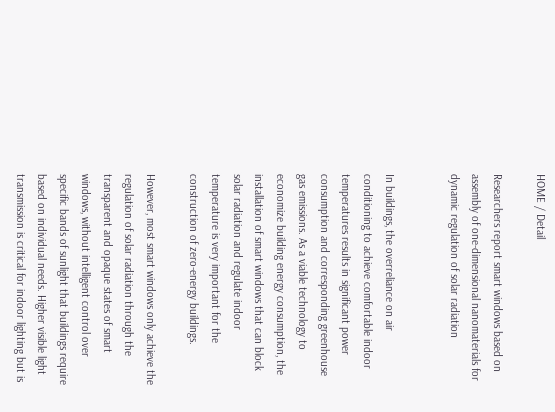HOME / Detail

Researchers report smart windows based on assembly of one-dimensional nanomaterials for dynamic regulation of solar radiation


In buildings, the overreliance on air conditioning to achieve comfortable indoor temperatures results in significant power consumption and corresponding greenhouse gas emissions. As a viable technology to economize building energy consumption, the installation of smart windows that can block solar radiation and regulate indoor temperature is very important for the construction of zero-energy buildings.

However, most smart windows only achieve the regulation of solar radiation through the transparent and opaque states of smart windows, without intelligent control over specific bands of sunlight that buildings require based on individual needs. Higher visible light transmission is critical for indoor lighting but is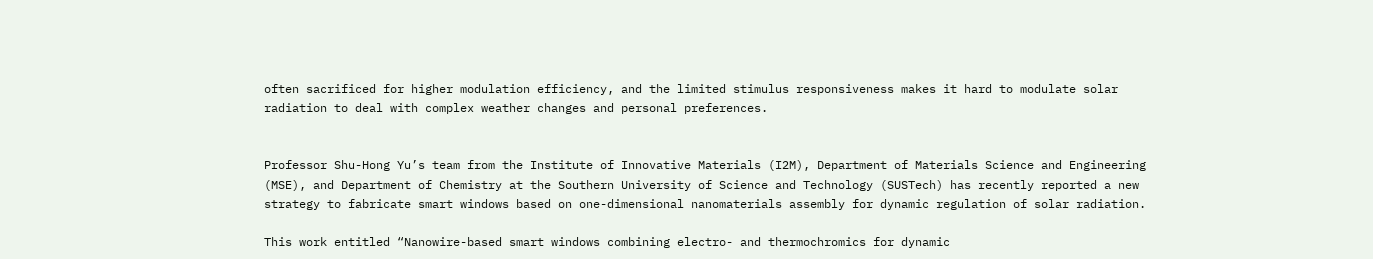often sacrificed for higher modulation efficiency, and the limited stimulus responsiveness makes it hard to modulate solar radiation to deal with complex weather changes and personal preferences.


Professor Shu-Hong Yu’s team from the Institute of Innovative Materials (I2M), Department of Materials Science and Engineering (MSE), and Department of Chemistry at the Southern University of Science and Technology (SUSTech) has recently reported a new strategy to fabricate smart windows based on one-dimensional nanomaterials assembly for dynamic regulation of solar radiation.

This work entitled “Nanowire-based smart windows combining electro- and thermochromics for dynamic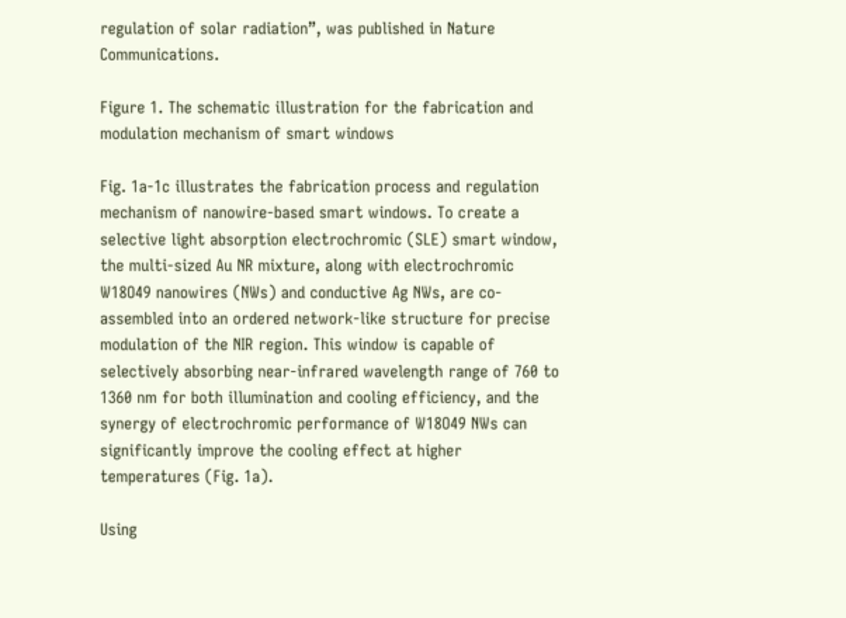regulation of solar radiation”, was published in Nature Communications.

Figure 1. The schematic illustration for the fabrication and modulation mechanism of smart windows

Fig. 1a-1c illustrates the fabrication process and regulation mechanism of nanowire-based smart windows. To create a selective light absorption electrochromic (SLE) smart window, the multi-sized Au NR mixture, along with electrochromic W18O49 nanowires (NWs) and conductive Ag NWs, are co-assembled into an ordered network-like structure for precise modulation of the NIR region. This window is capable of selectively absorbing near-infrared wavelength range of 760 to 1360 nm for both illumination and cooling efficiency, and the synergy of electrochromic performance of W18O49 NWs can significantly improve the cooling effect at higher temperatures (Fig. 1a).

Using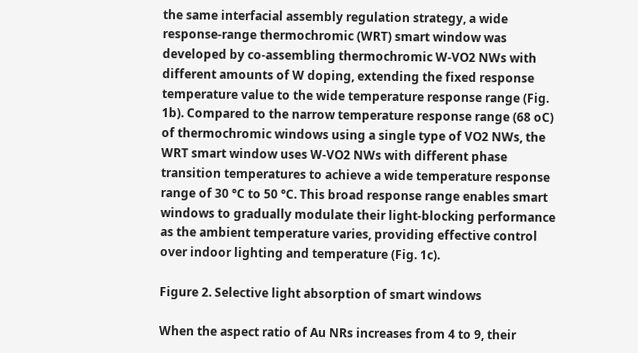the same interfacial assembly regulation strategy, a wide response-range thermochromic (WRT) smart window was developed by co-assembling thermochromic W-VO2 NWs with different amounts of W doping, extending the fixed response temperature value to the wide temperature response range (Fig. 1b). Compared to the narrow temperature response range (68 oC) of thermochromic windows using a single type of VO2 NWs, the WRT smart window uses W-VO2 NWs with different phase transition temperatures to achieve a wide temperature response range of 30 °C to 50 °C. This broad response range enables smart windows to gradually modulate their light-blocking performance as the ambient temperature varies, providing effective control over indoor lighting and temperature (Fig. 1c).

Figure 2. Selective light absorption of smart windows

When the aspect ratio of Au NRs increases from 4 to 9, their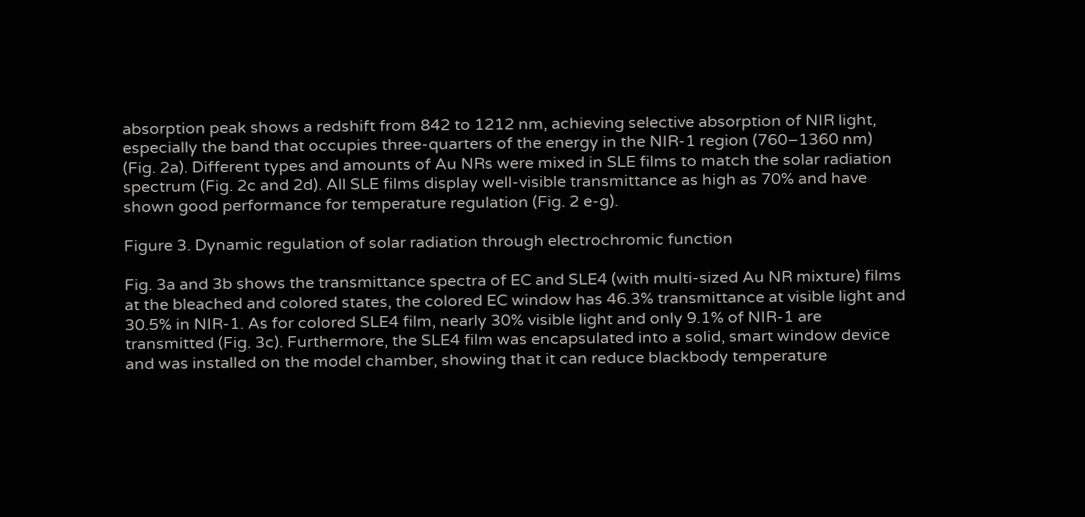absorption peak shows a redshift from 842 to 1212 nm, achieving selective absorption of NIR light, especially the band that occupies three-quarters of the energy in the NIR-1 region (760–1360 nm) (Fig. 2a). Different types and amounts of Au NRs were mixed in SLE films to match the solar radiation spectrum (Fig. 2c and 2d). All SLE films display well-visible transmittance as high as 70% and have shown good performance for temperature regulation (Fig. 2 e-g).

Figure 3. Dynamic regulation of solar radiation through electrochromic function

Fig. 3a and 3b shows the transmittance spectra of EC and SLE4 (with multi-sized Au NR mixture) films at the bleached and colored states, the colored EC window has 46.3% transmittance at visible light and 30.5% in NIR-1. As for colored SLE4 film, nearly 30% visible light and only 9.1% of NIR-1 are transmitted (Fig. 3c). Furthermore, the SLE4 film was encapsulated into a solid, smart window device and was installed on the model chamber, showing that it can reduce blackbody temperature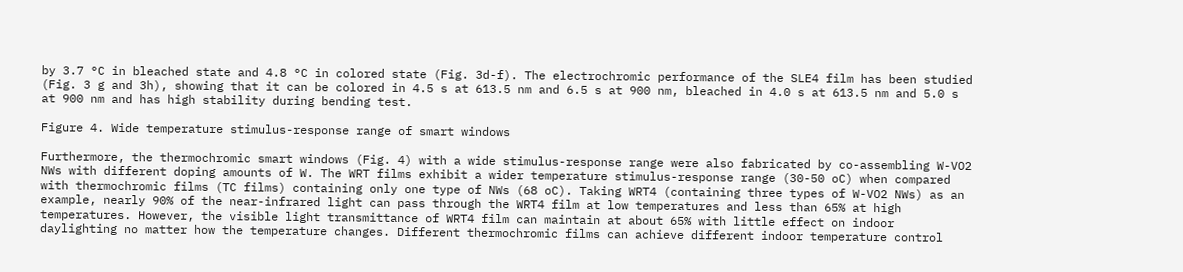by 3.7 °C in bleached state and 4.8 °C in colored state (Fig. 3d-f). The electrochromic performance of the SLE4 film has been studied (Fig. 3 g and 3h), showing that it can be colored in 4.5 s at 613.5 nm and 6.5 s at 900 nm, bleached in 4.0 s at 613.5 nm and 5.0 s at 900 nm and has high stability during bending test.

Figure 4. Wide temperature stimulus-response range of smart windows

Furthermore, the thermochromic smart windows (Fig. 4) with a wide stimulus-response range were also fabricated by co-assembling W-VO2 NWs with different doping amounts of W. The WRT films exhibit a wider temperature stimulus-response range (30-50 oC) when compared with thermochromic films (TC films) containing only one type of NWs (68 oC). Taking WRT4 (containing three types of W-VO2 NWs) as an example, nearly 90% of the near-infrared light can pass through the WRT4 film at low temperatures and less than 65% at high temperatures. However, the visible light transmittance of WRT4 film can maintain at about 65% with little effect on indoor daylighting no matter how the temperature changes. Different thermochromic films can achieve different indoor temperature control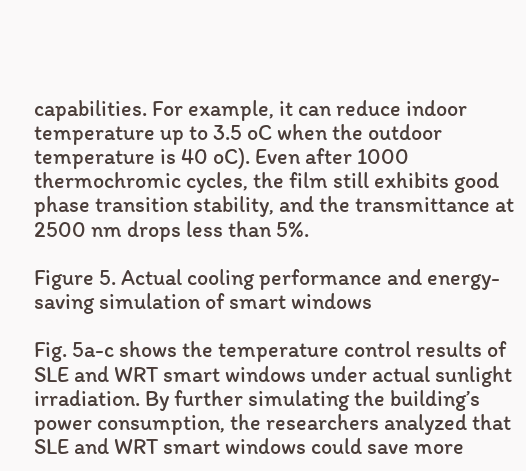capabilities. For example, it can reduce indoor temperature up to 3.5 oC when the outdoor temperature is 40 oC). Even after 1000 thermochromic cycles, the film still exhibits good phase transition stability, and the transmittance at 2500 nm drops less than 5%.

Figure 5. Actual cooling performance and energy-saving simulation of smart windows

Fig. 5a-c shows the temperature control results of SLE and WRT smart windows under actual sunlight irradiation. By further simulating the building’s power consumption, the researchers analyzed that SLE and WRT smart windows could save more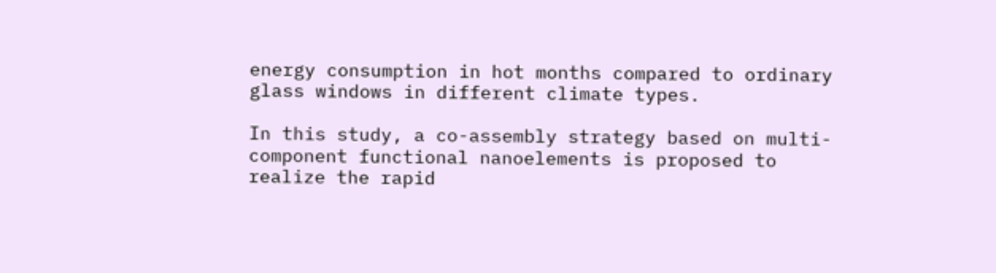energy consumption in hot months compared to ordinary glass windows in different climate types.

In this study, a co-assembly strategy based on multi-component functional nanoelements is proposed to realize the rapid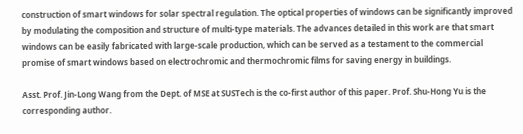construction of smart windows for solar spectral regulation. The optical properties of windows can be significantly improved by modulating the composition and structure of multi-type materials. The advances detailed in this work are that smart windows can be easily fabricated with large-scale production, which can be served as a testament to the commercial promise of smart windows based on electrochromic and thermochromic films for saving energy in buildings.

Asst. Prof. Jin-Long Wang from the Dept. of MSE at SUSTech is the co-first author of this paper. Prof. Shu-Hong Yu is the corresponding author.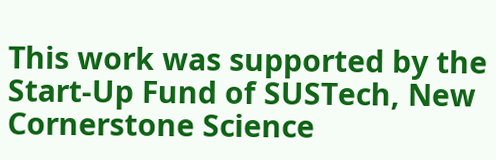This work was supported by the Start-Up Fund of SUSTech, New Cornerstone Science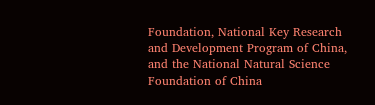Foundation, National Key Research and Development Program of China, and the National Natural Science Foundation of China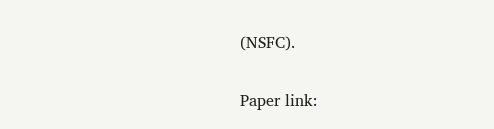(NSFC).

Paper link: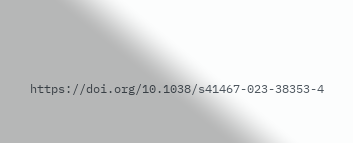https://doi.org/10.1038/s41467-023-38353-4